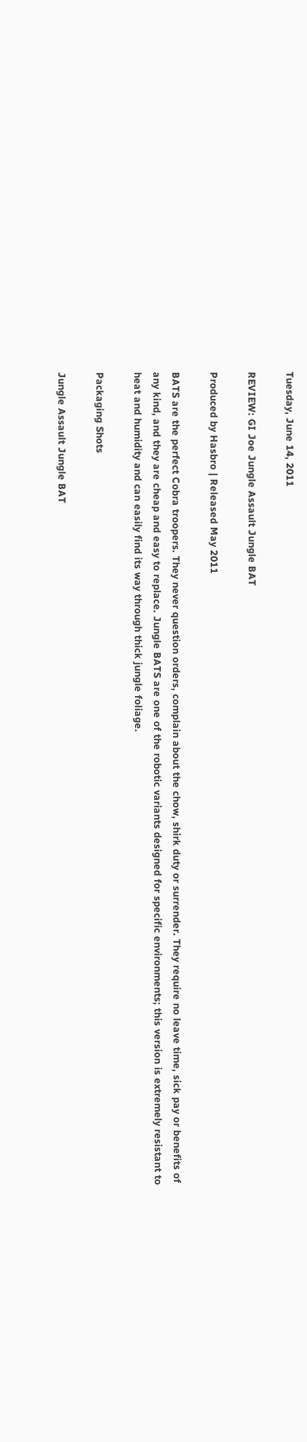Tuesday, June 14, 2011

REVIEW: GI Joe Jungle Assault Jungle BAT

Produced by Hasbro | Released May 2011

BATS are the perfect Cobra troopers. They never question orders, complain about the chow, shirk duty or surrender. They require no leave time, sick pay or benefits of any kind, and they are cheap and easy to replace. Jungle BATS are one of the robotic variants designed for specific environments; this version is extremely resistant to heat and humidity and can easily find its way through thick jungle foliage.

Packaging Shots

Jungle Assault Jungle BAT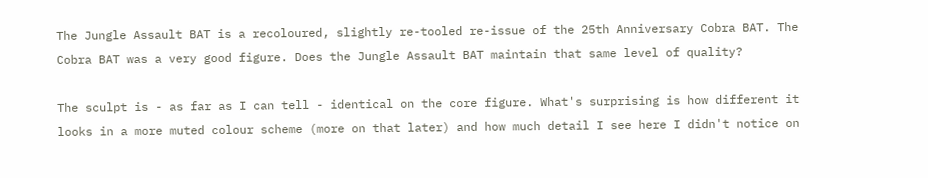The Jungle Assault BAT is a recoloured, slightly re-tooled re-issue of the 25th Anniversary Cobra BAT. The Cobra BAT was a very good figure. Does the Jungle Assault BAT maintain that same level of quality?

The sculpt is - as far as I can tell - identical on the core figure. What's surprising is how different it looks in a more muted colour scheme (more on that later) and how much detail I see here I didn't notice on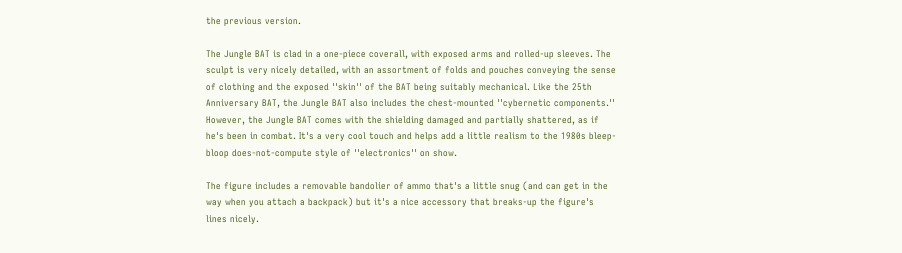the previous version.

The Jungle BAT is clad in a one-piece coverall, with exposed arms and rolled-up sleeves. The sculpt is very nicely detailed, with an assortment of folds and pouches conveying the sense of clothing and the exposed ''skin'' of the BAT being suitably mechanical. Like the 25th Anniversary BAT, the Jungle BAT also includes the chest-mounted ''cybernetic components.'' However, the Jungle BAT comes with the shielding damaged and partially shattered, as if he's been in combat. It's a very cool touch and helps add a little realism to the 1980s bleep-bloop does-not-compute style of ''electronics'' on show.

The figure includes a removable bandolier of ammo that's a little snug (and can get in the way when you attach a backpack) but it's a nice accessory that breaks-up the figure's lines nicely.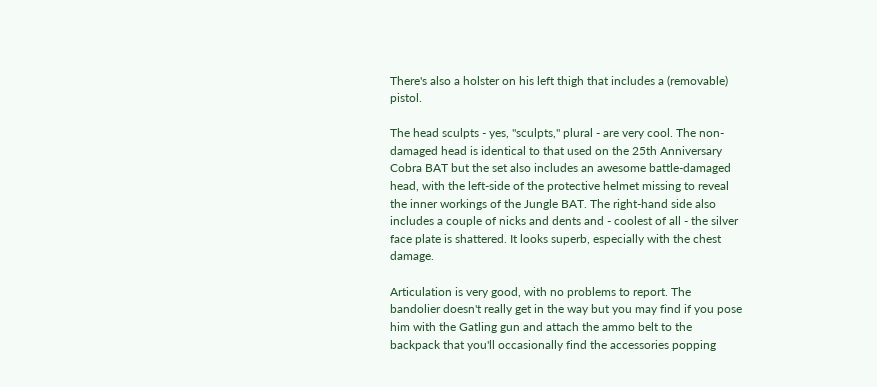There's also a holster on his left thigh that includes a (removable) pistol.

The head sculpts - yes, ''sculpts,'' plural - are very cool. The non-damaged head is identical to that used on the 25th Anniversary Cobra BAT but the set also includes an awesome battle-damaged head, with the left-side of the protective helmet missing to reveal the inner workings of the Jungle BAT. The right-hand side also includes a couple of nicks and dents and - coolest of all - the silver face plate is shattered. It looks superb, especially with the chest damage.

Articulation is very good, with no problems to report. The bandolier doesn't really get in the way but you may find if you pose him with the Gatling gun and attach the ammo belt to the backpack that you'll occasionally find the accessories popping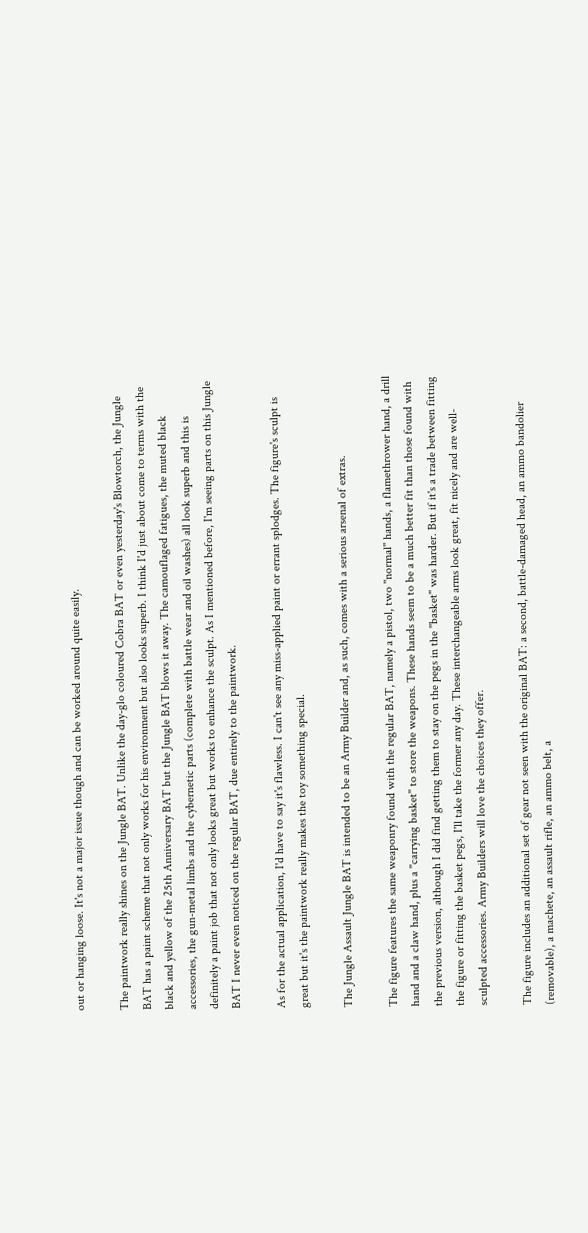out or hanging loose. It's not a major issue though and can be worked around quite easily.

The paintwork really shines on the Jungle BAT. Unlike the day-glo coloured Cobra BAT or even yesterday's Blowtorch, the Jungle BAT has a paint scheme that not only works for his environment but also looks superb. I think I'd just about come to terms with the black and yellow of the 25th Anniversary BAT but the Jungle BAT blows it away. The camouflaged fatigues, the muted black accessories, the gun-metal limbs and the cybernetic parts (complete with battle wear and oil washes) all look superb and this is definitely a paint job that not only looks great but works to enhance the sculpt. As I mentioned before, I'm seeing parts on this Jungle BAT I never even noticed on the regular BAT, due entirely to the paintwork.

As for the actual application, I'd have to say it's flawless. I can't see any miss-applied paint or errant splodges. The figure's sculpt is great but it's the paintwork really makes the toy something special.

The Jungle Assault Jungle BAT is intended to be an Army Builder and, as such, comes with a serious arsenal of extras.

The figure features the same weaponry found with the regular BAT, namely a pistol, two ''normal'' hands, a flamethrower hand, a drill hand and a claw hand, plus a ''carrying basket'' to store the weapons. These hands seem to be a much better fit than those found with the previous version, although I did find getting them to stay on the pegs in the ''basket'' was harder. But if it's a trade between fitting the figure or fitting the basket pegs, I'll take the former any day. These interchangeable arms look great, fit nicely and are well-sculpted accessories. Army Builders will love the choices they offer.

The figure includes an additional set of gear not seen with the original BAT: a second, battle-damaged head, an ammo bandolier (removable), a machete, an assault rifle, an ammo belt, a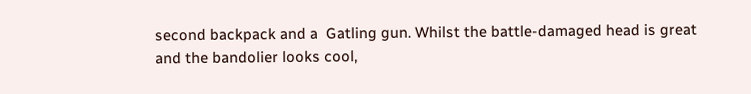second backpack and a  Gatling gun. Whilst the battle-damaged head is great and the bandolier looks cool,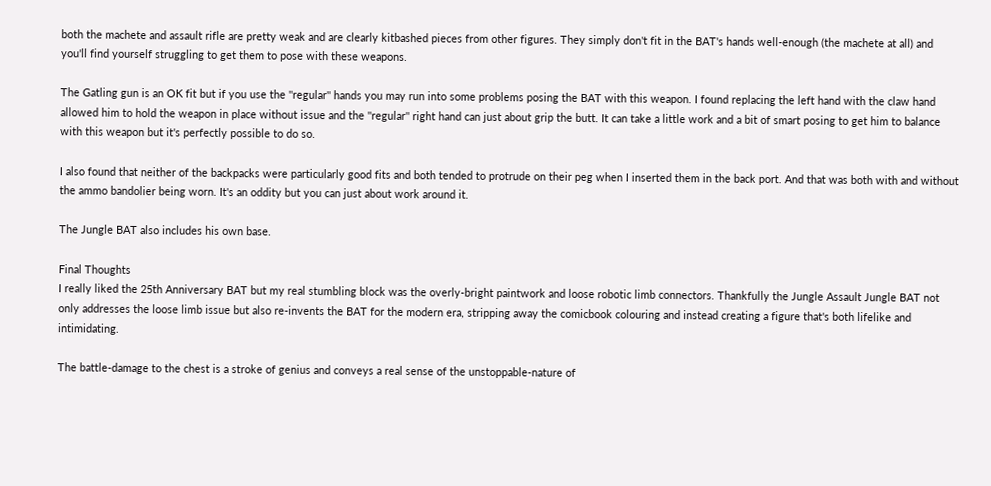both the machete and assault rifle are pretty weak and are clearly kitbashed pieces from other figures. They simply don't fit in the BAT's hands well-enough (the machete at all) and you'll find yourself struggling to get them to pose with these weapons.

The Gatling gun is an OK fit but if you use the ''regular'' hands you may run into some problems posing the BAT with this weapon. I found replacing the left hand with the claw hand allowed him to hold the weapon in place without issue and the ''regular'' right hand can just about grip the butt. It can take a little work and a bit of smart posing to get him to balance with this weapon but it's perfectly possible to do so.

I also found that neither of the backpacks were particularly good fits and both tended to protrude on their peg when I inserted them in the back port. And that was both with and without the ammo bandolier being worn. It's an oddity but you can just about work around it.

The Jungle BAT also includes his own base.

Final Thoughts
I really liked the 25th Anniversary BAT but my real stumbling block was the overly-bright paintwork and loose robotic limb connectors. Thankfully the Jungle Assault Jungle BAT not only addresses the loose limb issue but also re-invents the BAT for the modern era, stripping away the comicbook colouring and instead creating a figure that's both lifelike and intimidating.

The battle-damage to the chest is a stroke of genius and conveys a real sense of the unstoppable-nature of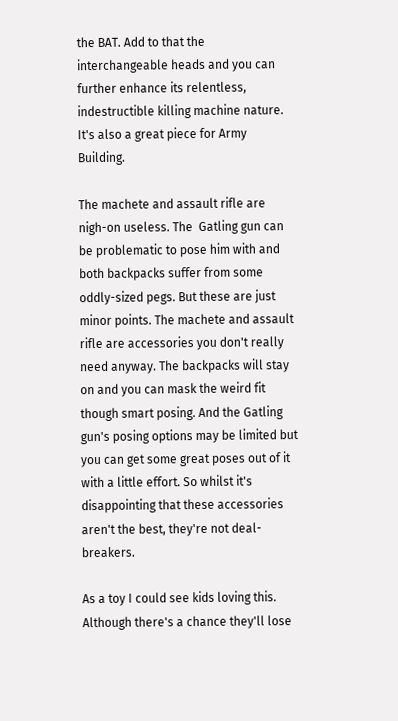the BAT. Add to that the interchangeable heads and you can further enhance its relentless, indestructible killing machine nature. It's also a great piece for Army Building.

The machete and assault rifle are nigh-on useless. The  Gatling gun can be problematic to pose him with and both backpacks suffer from some oddly-sized pegs. But these are just minor points. The machete and assault rifle are accessories you don't really need anyway. The backpacks will stay on and you can mask the weird fit though smart posing. And the Gatling gun's posing options may be limited but you can get some great poses out of it with a little effort. So whilst it's disappointing that these accessories aren't the best, they're not deal-breakers.

As a toy I could see kids loving this. Although there's a chance they'll lose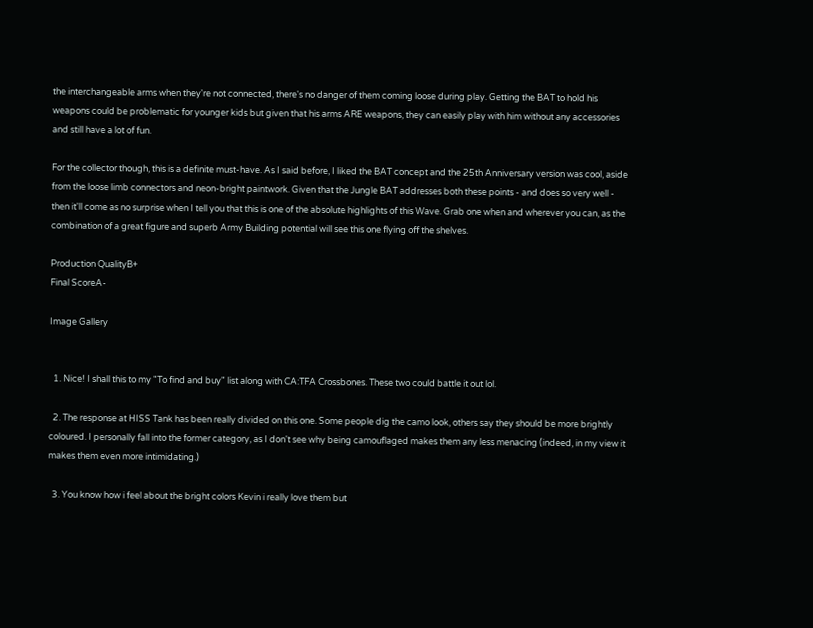the interchangeable arms when they're not connected, there's no danger of them coming loose during play. Getting the BAT to hold his weapons could be problematic for younger kids but given that his arms ARE weapons, they can easily play with him without any accessories and still have a lot of fun.

For the collector though, this is a definite must-have. As I said before, I liked the BAT concept and the 25th Anniversary version was cool, aside from the loose limb connectors and neon-bright paintwork. Given that the Jungle BAT addresses both these points - and does so very well - then it'll come as no surprise when I tell you that this is one of the absolute highlights of this Wave. Grab one when and wherever you can, as the combination of a great figure and superb Army Building potential will see this one flying off the shelves.

Production QualityB+
Final ScoreA-

Image Gallery


  1. Nice! I shall this to my "To find and buy" list along with CA:TFA Crossbones. These two could battle it out lol.

  2. The response at HISS Tank has been really divided on this one. Some people dig the camo look, others say they should be more brightly coloured. I personally fall into the former category, as I don't see why being camouflaged makes them any less menacing (indeed, in my view it makes them even more intimidating.)

  3. You know how i feel about the bright colors Kevin i really love them but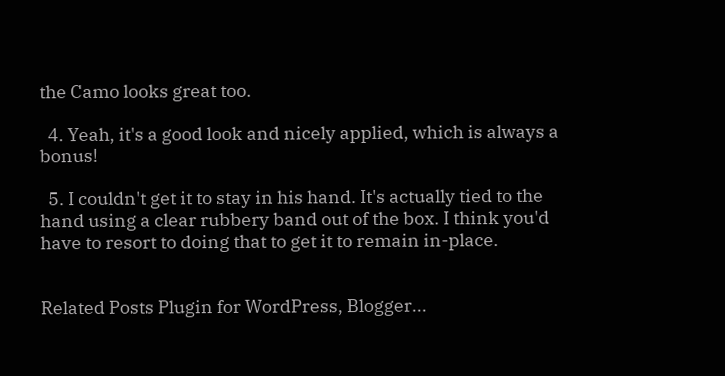the Camo looks great too.

  4. Yeah, it's a good look and nicely applied, which is always a bonus!

  5. I couldn't get it to stay in his hand. It's actually tied to the hand using a clear rubbery band out of the box. I think you'd have to resort to doing that to get it to remain in-place.


Related Posts Plugin for WordPress, Blogger...